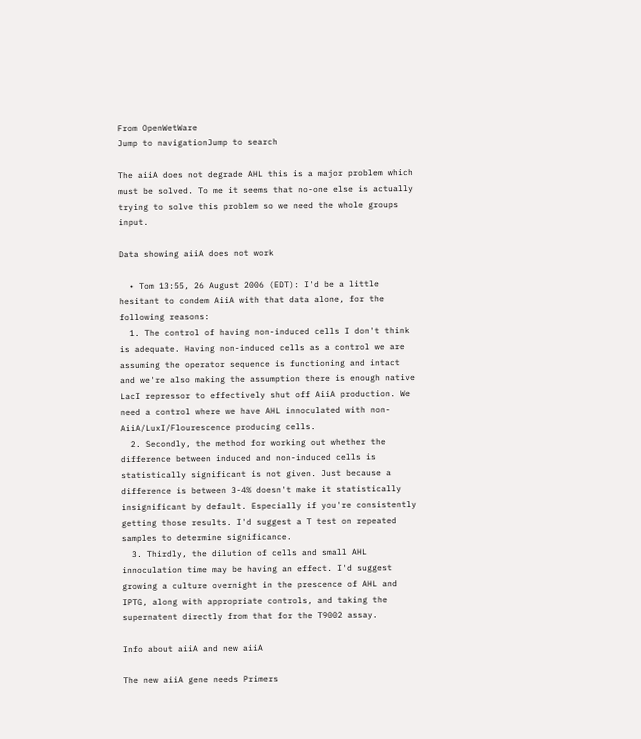From OpenWetWare
Jump to navigationJump to search

The aiiA does not degrade AHL this is a major problem which must be solved. To me it seems that no-one else is actually trying to solve this problem so we need the whole groups input.

Data showing aiiA does not work

  • Tom 13:55, 26 August 2006 (EDT): I'd be a little hesitant to condem AiiA with that data alone, for the following reasons:
  1. The control of having non-induced cells I don't think is adequate. Having non-induced cells as a control we are assuming the operator sequence is functioning and intact and we're also making the assumption there is enough native LacI repressor to effectively shut off AiiA production. We need a control where we have AHL innoculated with non-AiiA/LuxI/Flourescence producing cells.
  2. Secondly, the method for working out whether the difference between induced and non-induced cells is statistically significant is not given. Just because a difference is between 3-4% doesn't make it statistically insignificant by default. Especially if you're consistently getting those results. I'd suggest a T test on repeated samples to determine significance.
  3. Thirdly, the dilution of cells and small AHL innoculation time may be having an effect. I'd suggest growing a culture overnight in the prescence of AHL and IPTG, along with appropriate controls, and taking the supernatent directly from that for the T9002 assay.

Info about aiiA and new aiiA

The new aiiA gene needs Primers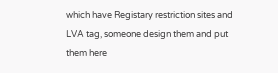which have Registary restriction sites and LVA tag, someone design them and put them here